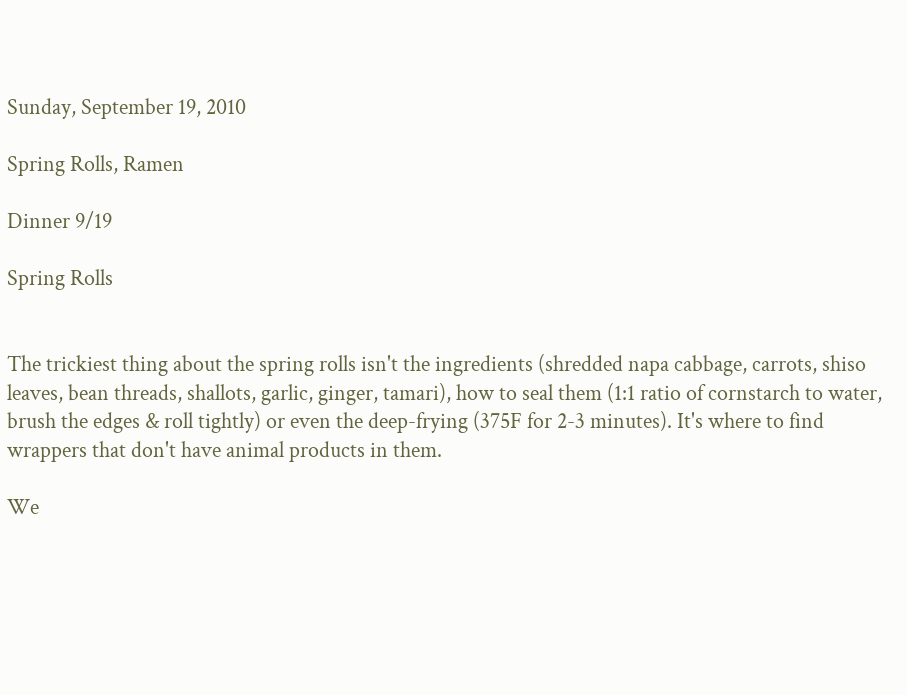Sunday, September 19, 2010

Spring Rolls, Ramen

Dinner 9/19

Spring Rolls


The trickiest thing about the spring rolls isn't the ingredients (shredded napa cabbage, carrots, shiso leaves, bean threads, shallots, garlic, ginger, tamari), how to seal them (1:1 ratio of cornstarch to water, brush the edges & roll tightly) or even the deep-frying (375F for 2-3 minutes). It's where to find wrappers that don't have animal products in them.

We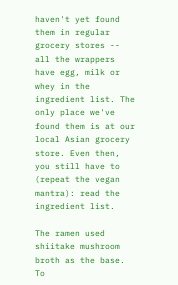haven't yet found them in regular grocery stores -- all the wrappers have egg, milk or whey in the ingredient list. The only place we've found them is at our local Asian grocery store. Even then, you still have to (repeat the vegan mantra): read the ingredient list.

The ramen used shiitake mushroom broth as the base. To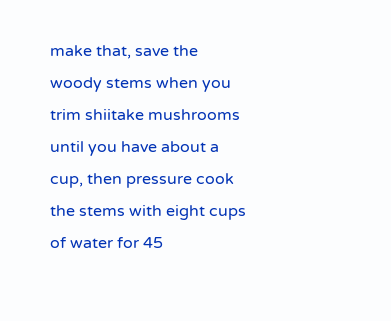make that, save the woody stems when you trim shiitake mushrooms until you have about a cup, then pressure cook the stems with eight cups of water for 45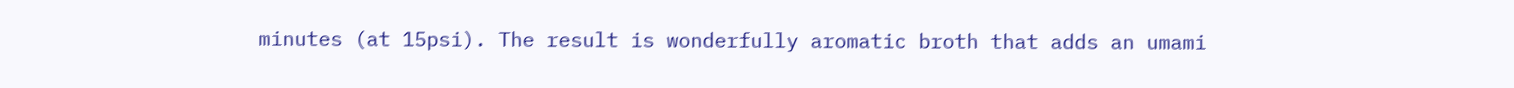minutes (at 15psi). The result is wonderfully aromatic broth that adds an umami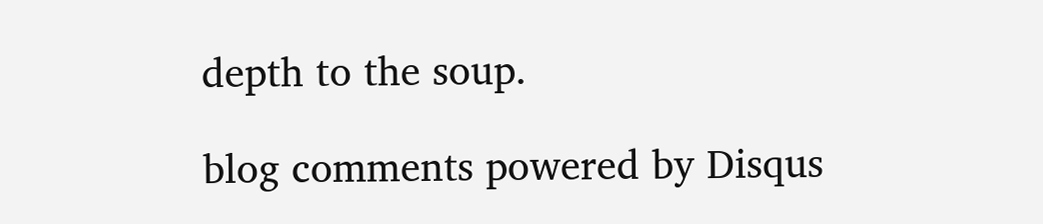depth to the soup.

blog comments powered by Disqus